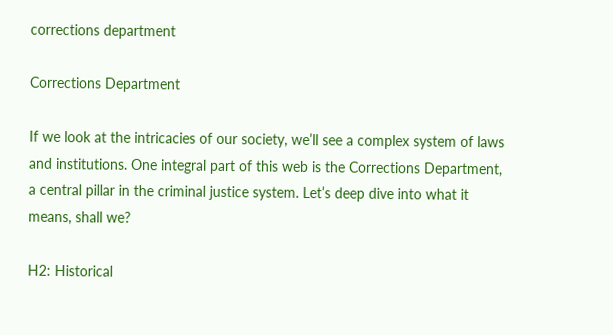corrections department

Corrections Department

If we look at the intricacies of our society, we’ll see a complex system of laws and institutions. One integral part of this web is the Corrections Department, a central pillar in the criminal justice system. Let’s deep dive into what it means, shall we?

H2: Historical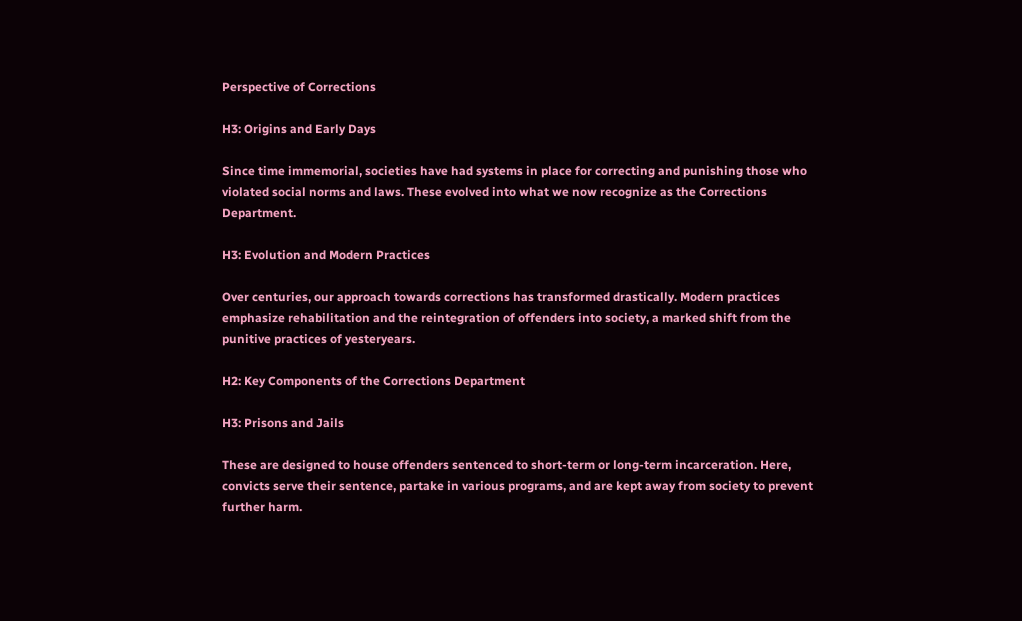Perspective of Corrections

H3: Origins and Early Days

Since time immemorial, societies have had systems in place for correcting and punishing those who violated social norms and laws. These evolved into what we now recognize as the Corrections Department.

H3: Evolution and Modern Practices

Over centuries, our approach towards corrections has transformed drastically. Modern practices emphasize rehabilitation and the reintegration of offenders into society, a marked shift from the punitive practices of yesteryears.

H2: Key Components of the Corrections Department

H3: Prisons and Jails

These are designed to house offenders sentenced to short-term or long-term incarceration. Here, convicts serve their sentence, partake in various programs, and are kept away from society to prevent further harm.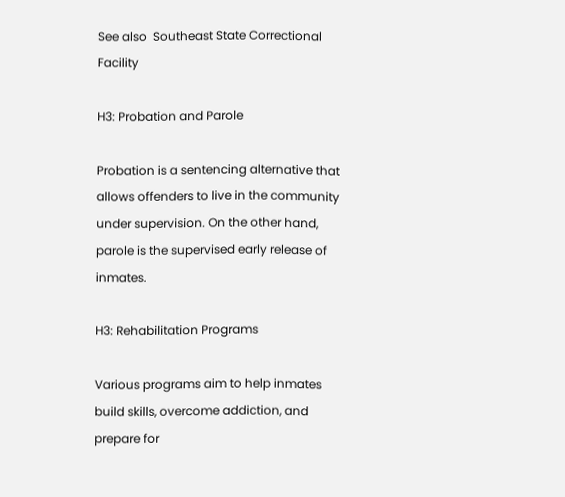See also  Southeast State Correctional Facility

H3: Probation and Parole

Probation is a sentencing alternative that allows offenders to live in the community under supervision. On the other hand, parole is the supervised early release of inmates.

H3: Rehabilitation Programs

Various programs aim to help inmates build skills, overcome addiction, and prepare for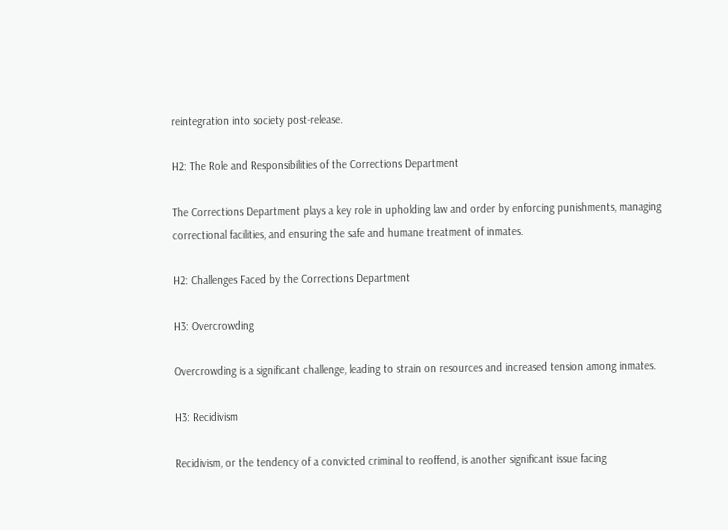reintegration into society post-release.

H2: The Role and Responsibilities of the Corrections Department

The Corrections Department plays a key role in upholding law and order by enforcing punishments, managing correctional facilities, and ensuring the safe and humane treatment of inmates.

H2: Challenges Faced by the Corrections Department

H3: Overcrowding

Overcrowding is a significant challenge, leading to strain on resources and increased tension among inmates.

H3: Recidivism

Recidivism, or the tendency of a convicted criminal to reoffend, is another significant issue facing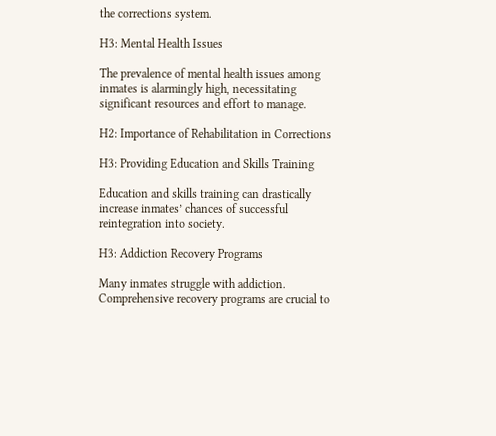the corrections system.

H3: Mental Health Issues

The prevalence of mental health issues among inmates is alarmingly high, necessitating significant resources and effort to manage.

H2: Importance of Rehabilitation in Corrections

H3: Providing Education and Skills Training

Education and skills training can drastically increase inmates’ chances of successful reintegration into society.

H3: Addiction Recovery Programs

Many inmates struggle with addiction. Comprehensive recovery programs are crucial to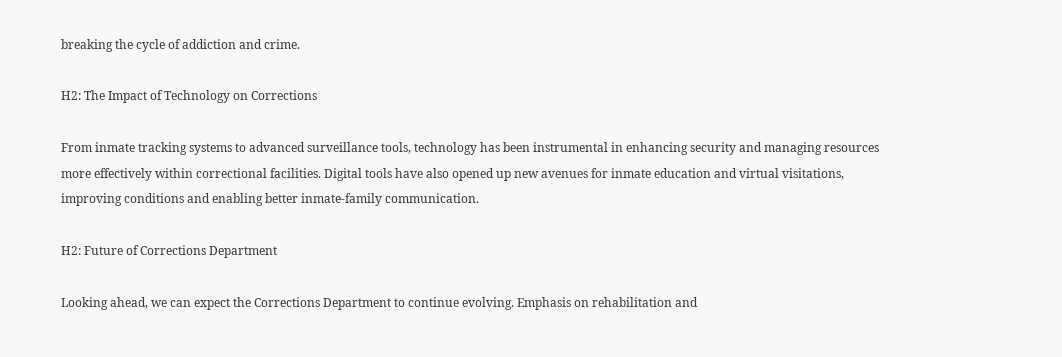breaking the cycle of addiction and crime.

H2: The Impact of Technology on Corrections

From inmate tracking systems to advanced surveillance tools, technology has been instrumental in enhancing security and managing resources more effectively within correctional facilities. Digital tools have also opened up new avenues for inmate education and virtual visitations, improving conditions and enabling better inmate-family communication.

H2: Future of Corrections Department

Looking ahead, we can expect the Corrections Department to continue evolving. Emphasis on rehabilitation and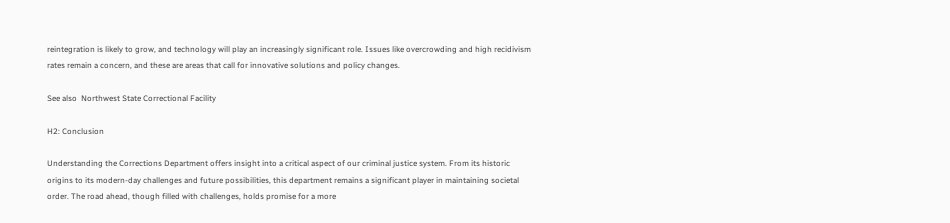reintegration is likely to grow, and technology will play an increasingly significant role. Issues like overcrowding and high recidivism rates remain a concern, and these are areas that call for innovative solutions and policy changes.

See also  Northwest State Correctional Facility

H2: Conclusion

Understanding the Corrections Department offers insight into a critical aspect of our criminal justice system. From its historic origins to its modern-day challenges and future possibilities, this department remains a significant player in maintaining societal order. The road ahead, though filled with challenges, holds promise for a more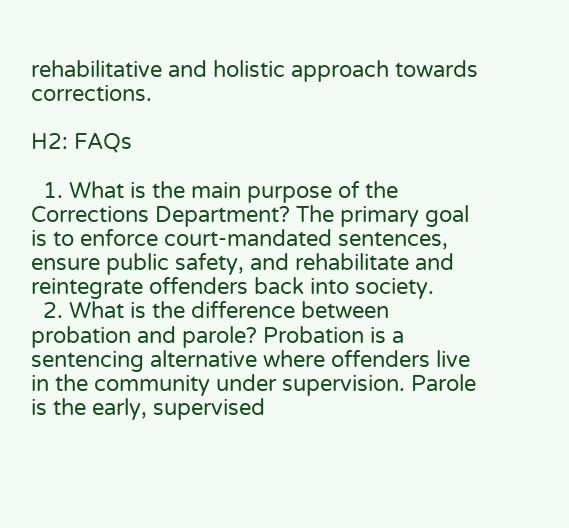rehabilitative and holistic approach towards corrections.

H2: FAQs

  1. What is the main purpose of the Corrections Department? The primary goal is to enforce court-mandated sentences, ensure public safety, and rehabilitate and reintegrate offenders back into society.
  2. What is the difference between probation and parole? Probation is a sentencing alternative where offenders live in the community under supervision. Parole is the early, supervised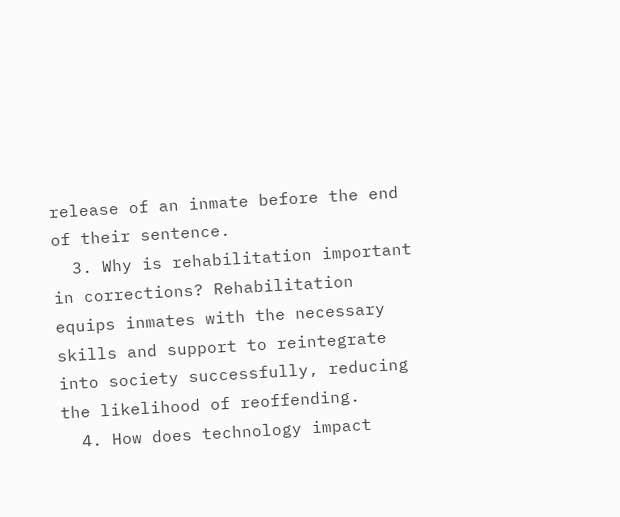release of an inmate before the end of their sentence.
  3. Why is rehabilitation important in corrections? Rehabilitation equips inmates with the necessary skills and support to reintegrate into society successfully, reducing the likelihood of reoffending.
  4. How does technology impact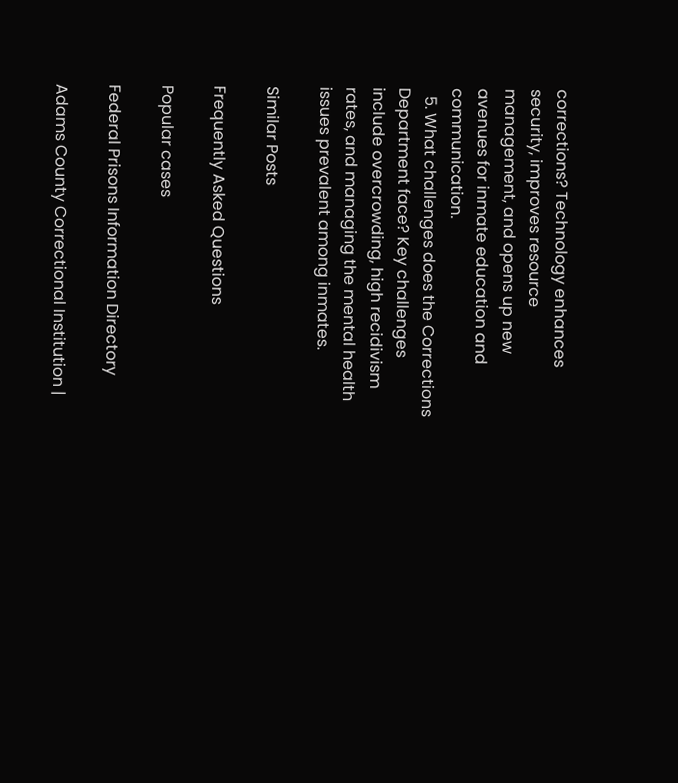corrections? Technology enhances security, improves resource management, and opens up new avenues for inmate education and communication.
  5. What challenges does the Corrections Department face? Key challenges include overcrowding, high recidivism rates, and managing the mental health issues prevalent among inmates.

Similar Posts

Frequently Asked Questions

Popular cases

Federal Prisons Information Directory

Adams County Correctional Institution |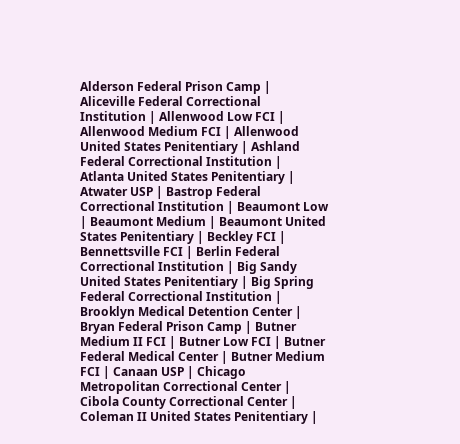Alderson Federal Prison Camp | Aliceville Federal Correctional Institution | Allenwood Low FCI | Allenwood Medium FCI | Allenwood United States Penitentiary | Ashland Federal Correctional Institution | Atlanta United States Penitentiary | Atwater USP | Bastrop Federal Correctional Institution | Beaumont Low | Beaumont Medium | Beaumont United States Penitentiary | Beckley FCI | Bennettsville FCI | Berlin Federal Correctional Institution | Big Sandy United States Penitentiary | Big Spring Federal Correctional Institution | Brooklyn Medical Detention Center | Bryan Federal Prison Camp | Butner Medium II FCI | Butner Low FCI | Butner Federal Medical Center | Butner Medium FCI | Canaan USP | Chicago Metropolitan Correctional Center | Cibola County Correctional Center | Coleman II United States Penitentiary |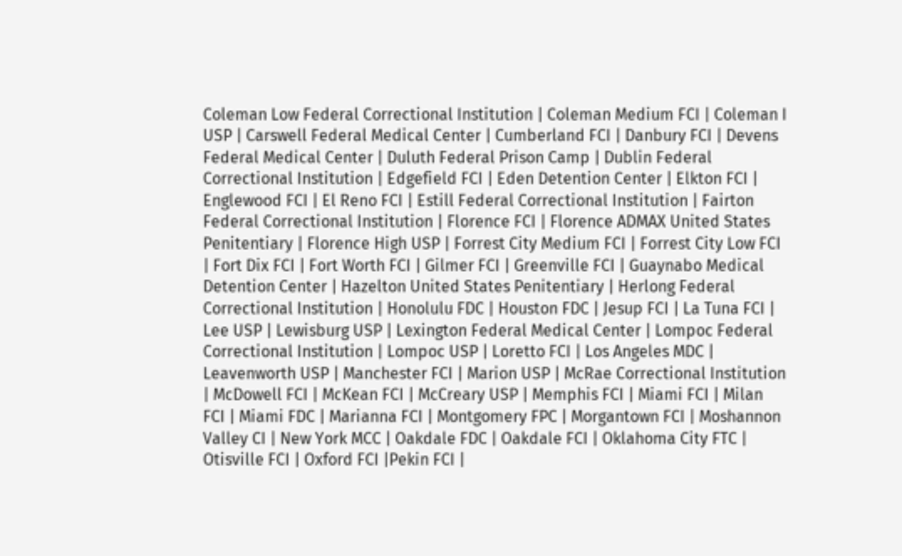Coleman Low Federal Correctional Institution | Coleman Medium FCI | Coleman I USP | Carswell Federal Medical Center | Cumberland FCI | Danbury FCI | Devens Federal Medical Center | Duluth Federal Prison Camp | Dublin Federal Correctional Institution | Edgefield FCI | Eden Detention Center | Elkton FCI | Englewood FCI | El Reno FCI | Estill Federal Correctional Institution | Fairton Federal Correctional Institution | Florence FCI | Florence ADMAX United States Penitentiary | Florence High USP | Forrest City Medium FCI | Forrest City Low FCI | Fort Dix FCI | Fort Worth FCI | Gilmer FCI | Greenville FCI | Guaynabo Medical Detention Center | Hazelton United States Penitentiary | Herlong Federal Correctional Institution | Honolulu FDC | Houston FDC | Jesup FCI | La Tuna FCI | Lee USP | Lewisburg USP | Lexington Federal Medical Center | Lompoc Federal Correctional Institution | Lompoc USP | Loretto FCI | Los Angeles MDC | Leavenworth USP | Manchester FCI | Marion USP | McRae Correctional Institution | McDowell FCI | McKean FCI | McCreary USP | Memphis FCI | Miami FCI | Milan FCI | Miami FDC | Marianna FCI | Montgomery FPC | Morgantown FCI | Moshannon Valley CI | New York MCC | Oakdale FDC | Oakdale FCI | Oklahoma City FTC | Otisville FCI | Oxford FCI |Pekin FCI |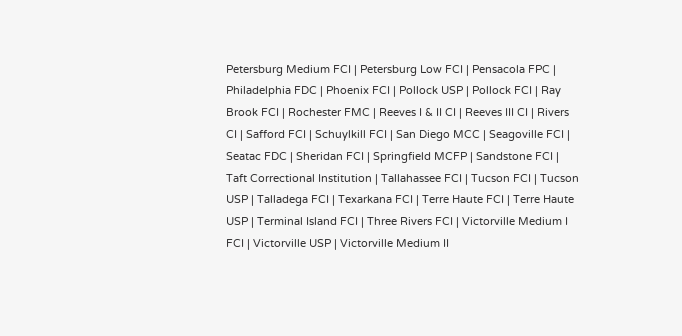Petersburg Medium FCI | Petersburg Low FCI | Pensacola FPC | Philadelphia FDC | Phoenix FCI | Pollock USP | Pollock FCI | Ray Brook FCI | Rochester FMC | Reeves I & II CI | Reeves III CI | Rivers CI | Safford FCI | Schuylkill FCI | San Diego MCC | Seagoville FCI | Seatac FDC | Sheridan FCI | Springfield MCFP | Sandstone FCI | Taft Correctional Institution | Tallahassee FCI | Tucson FCI | Tucson USP | Talladega FCI | Texarkana FCI | Terre Haute FCI | Terre Haute USP | Terminal Island FCI | Three Rivers FCI | Victorville Medium I FCI | Victorville USP | Victorville Medium II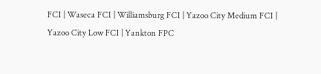FCI | Waseca FCI | Williamsburg FCI | Yazoo City Medium FCI | Yazoo City Low FCI | Yankton FPC